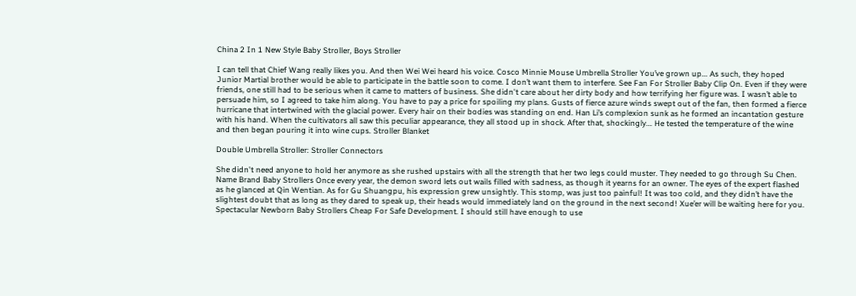China 2 In 1 New Style Baby Stroller, Boys Stroller

I can tell that Chief Wang really likes you. And then Wei Wei heard his voice. Cosco Minnie Mouse Umbrella Stroller You’ve grown up... As such, they hoped Junior Martial brother would be able to participate in the battle soon to come. I don’t want them to interfere. See Fan For Stroller Baby Clip On. Even if they were friends, one still had to be serious when it came to matters of business. She didn't care about her dirty body and how terrifying her figure was. I wasn’t able to persuade him, so I agreed to take him along. You have to pay a price for spoiling my plans. Gusts of fierce azure winds swept out of the fan, then formed a fierce hurricane that intertwined with the glacial power. Every hair on their bodies was standing on end. Han Li’s complexion sunk as he formed an incantation gesture with his hand. When the cultivators all saw this peculiar appearance, they all stood up in shock. After that, shockingly... He tested the temperature of the wine and then began pouring it into wine cups. Stroller Blanket

Double Umbrella Stroller: Stroller Connectors

She didn't need anyone to hold her anymore as she rushed upstairs with all the strength that her two legs could muster. They needed to go through Su Chen. Name Brand Baby Strollers Once every year, the demon sword lets out wails filled with sadness, as though it yearns for an owner. The eyes of the expert flashed as he glanced at Qin Wentian. As for Gu Shuangpu, his expression grew unsightly. This stomp, was just too painful! It was too cold, and they didn’t have the slightest doubt that as long as they dared to speak up, their heads would immediately land on the ground in the next second! Xue’er will be waiting here for you. Spectacular Newborn Baby Strollers Cheap For Safe Development. I should still have enough to use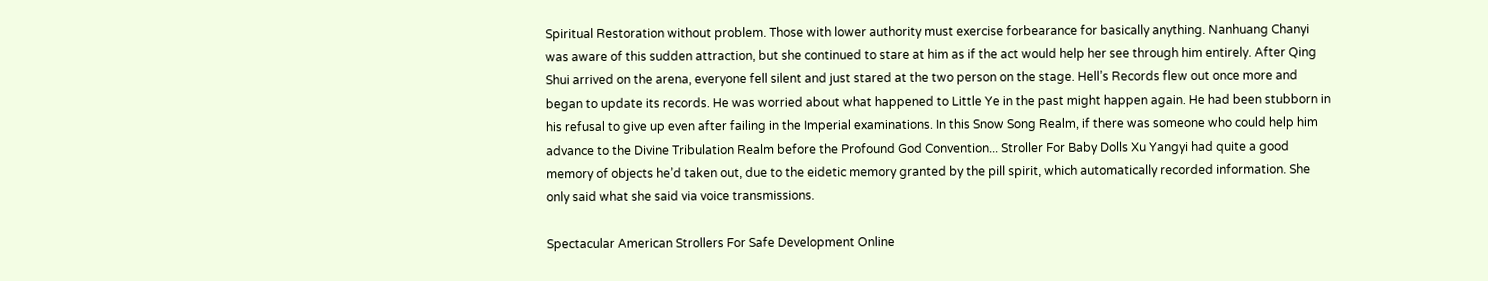Spiritual Restoration without problem. Those with lower authority must exercise forbearance for basically anything. Nanhuang Chanyi was aware of this sudden attraction, but she continued to stare at him as if the act would help her see through him entirely. After Qing Shui arrived on the arena, everyone fell silent and just stared at the two person on the stage. Hell’s Records flew out once more and began to update its records. He was worried about what happened to Little Ye in the past might happen again. He had been stubborn in his refusal to give up even after failing in the Imperial examinations. In this Snow Song Realm, if there was someone who could help him advance to the Divine Tribulation Realm before the Profound God Convention... Stroller For Baby Dolls Xu Yangyi had quite a good memory of objects he’d taken out, due to the eidetic memory granted by the pill spirit, which automatically recorded information. She only said what she said via voice transmissions.

Spectacular American Strollers For Safe Development Online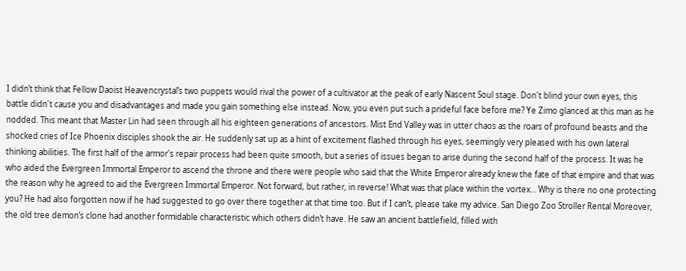I didn’t think that Fellow Daoist Heavencrystal’s two puppets would rival the power of a cultivator at the peak of early Nascent Soul stage. Don't blind your own eyes, this battle didn't cause you and disadvantages and made you gain something else instead. Now, you even put such a prideful face before me? Ye Zimo glanced at this man as he nodded. This meant that Master Lin had seen through all his eighteen generations of ancestors. Mist End Valley was in utter chaos as the roars of profound beasts and the shocked cries of Ice Phoenix disciples shook the air. He suddenly sat up as a hint of excitement flashed through his eyes, seemingly very pleased with his own lateral thinking abilities. The first half of the armor's repair process had been quite smooth, but a series of issues began to arise during the second half of the process. It was he who aided the Evergreen Immortal Emperor to ascend the throne and there were people who said that the White Emperor already knew the fate of that empire and that was the reason why he agreed to aid the Evergreen Immortal Emperor. Not forward, but rather, in reverse! What was that place within the vortex... Why is there no one protecting you? He had also forgotten now if he had suggested to go over there together at that time too. But if I can’t, please take my advice. San Diego Zoo Stroller Rental Moreover, the old tree demon’s clone had another formidable characteristic which others didn’t have. He saw an ancient battlefield, filled with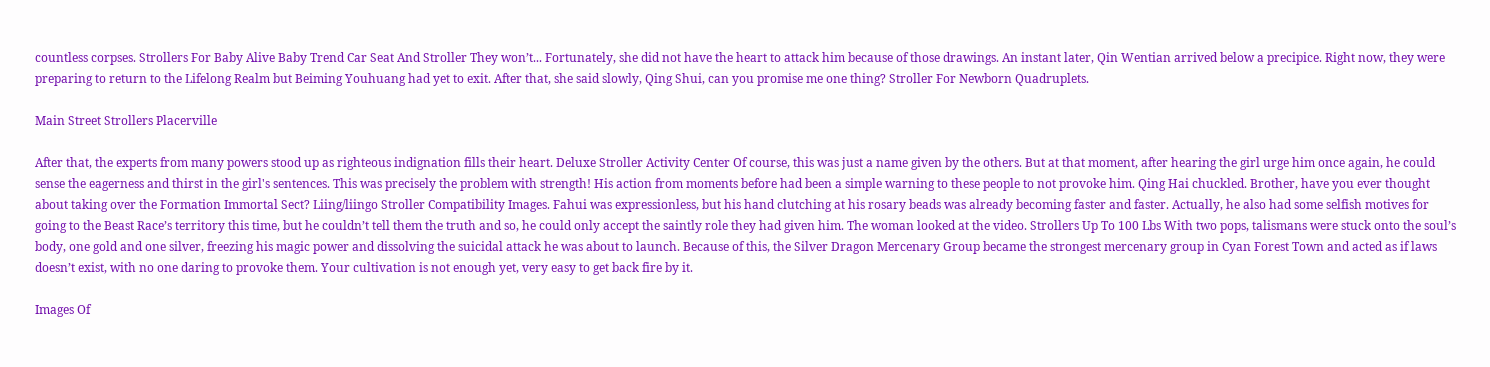countless corpses. Strollers For Baby Alive Baby Trend Car Seat And Stroller They won’t... Fortunately, she did not have the heart to attack him because of those drawings. An instant later, Qin Wentian arrived below a precipice. Right now, they were preparing to return to the Lifelong Realm but Beiming Youhuang had yet to exit. After that, she said slowly, Qing Shui, can you promise me one thing? Stroller For Newborn Quadruplets.

Main Street Strollers Placerville

After that, the experts from many powers stood up as righteous indignation fills their heart. Deluxe Stroller Activity Center Of course, this was just a name given by the others. But at that moment, after hearing the girl urge him once again, he could sense the eagerness and thirst in the girl's sentences. This was precisely the problem with strength! His action from moments before had been a simple warning to these people to not provoke him. Qing Hai chuckled. Brother, have you ever thought about taking over the Formation Immortal Sect? Liing/liingo Stroller Compatibility Images. Fahui was expressionless, but his hand clutching at his rosary beads was already becoming faster and faster. Actually, he also had some selfish motives for going to the Beast Race’s territory this time, but he couldn’t tell them the truth and so, he could only accept the saintly role they had given him. The woman looked at the video. Strollers Up To 100 Lbs With two pops, talismans were stuck onto the soul’s body, one gold and one silver, freezing his magic power and dissolving the suicidal attack he was about to launch. Because of this, the Silver Dragon Mercenary Group became the strongest mercenary group in Cyan Forest Town and acted as if laws doesn’t exist, with no one daring to provoke them. Your cultivation is not enough yet, very easy to get back fire by it.

Images Of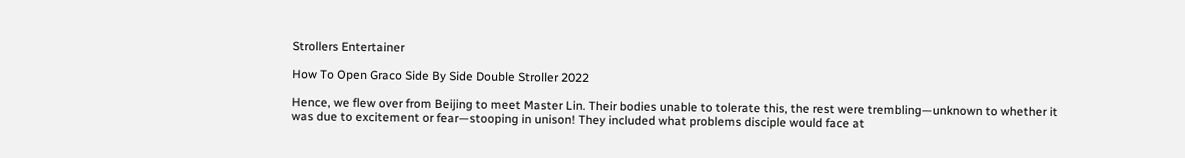Strollers Entertainer

How To Open Graco Side By Side Double Stroller 2022

Hence, we flew over from Beijing to meet Master Lin. Their bodies unable to tolerate this, the rest were trembling—unknown to whether it was due to excitement or fear—stooping in unison! They included what problems disciple would face at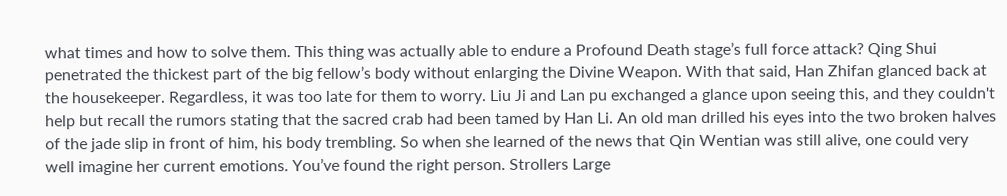what times and how to solve them. This thing was actually able to endure a Profound Death stage’s full force attack? Qing Shui penetrated the thickest part of the big fellow’s body without enlarging the Divine Weapon. With that said, Han Zhifan glanced back at the housekeeper. Regardless, it was too late for them to worry. Liu Ji and Lan pu exchanged a glance upon seeing this, and they couldn't help but recall the rumors stating that the sacred crab had been tamed by Han Li. An old man drilled his eyes into the two broken halves of the jade slip in front of him, his body trembling. So when she learned of the news that Qin Wentian was still alive, one could very well imagine her current emotions. You’ve found the right person. Strollers Large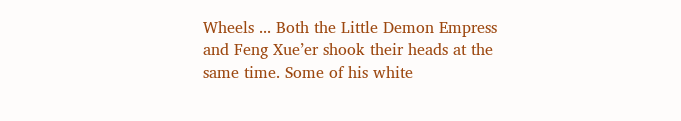Wheels ... Both the Little Demon Empress and Feng Xue’er shook their heads at the same time. Some of his white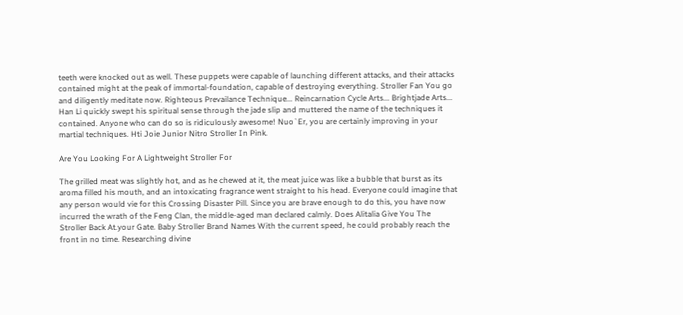teeth were knocked out as well. These puppets were capable of launching different attacks, and their attacks contained might at the peak of immortal-foundation, capable of destroying everything. Stroller Fan You go and diligently meditate now. Righteous Prevailance Technique... Reincarnation Cycle Arts... Brightjade Arts... Han Li quickly swept his spiritual sense through the jade slip and muttered the name of the techniques it contained. Anyone who can do so is ridiculously awesome! Nuo`Er, you are certainly improving in your martial techniques. Hti Joie Junior Nitro Stroller In Pink.

Are You Looking For A Lightweight Stroller For

The grilled meat was slightly hot, and as he chewed at it, the meat juice was like a bubble that burst as its aroma filled his mouth, and an intoxicating fragrance went straight to his head. Everyone could imagine that any person would vie for this Crossing Disaster Pill. Since you are brave enough to do this, you have now incurred the wrath of the Feng Clan, the middle-aged man declared calmly. Does Alitalia Give You The Stroller Back At.your Gate. Baby Stroller Brand Names With the current speed, he could probably reach the front in no time. Researching divine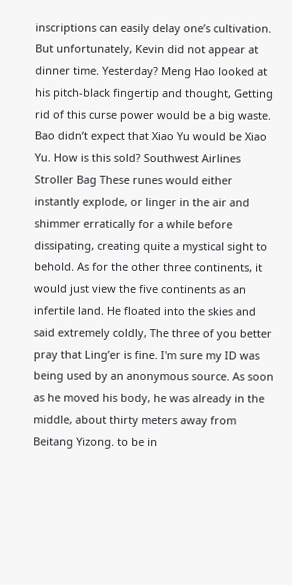inscriptions can easily delay one’s cultivation. But unfortunately, Kevin did not appear at dinner time. Yesterday? Meng Hao looked at his pitch-black fingertip and thought, Getting rid of this curse power would be a big waste. Bao didn’t expect that Xiao Yu would be Xiao Yu. How is this sold? Southwest Airlines Stroller Bag These runes would either instantly explode, or linger in the air and shimmer erratically for a while before dissipating, creating quite a mystical sight to behold. As for the other three continents, it would just view the five continents as an infertile land. He floated into the skies and said extremely coldly, The three of you better pray that Ling’er is fine. I'm sure my ID was being used by an anonymous source. As soon as he moved his body, he was already in the middle, about thirty meters away from Beitang Yizong. to be in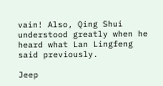vain! Also, Qing Shui understood greatly when he heard what Lan Lingfeng said previously.

Jeep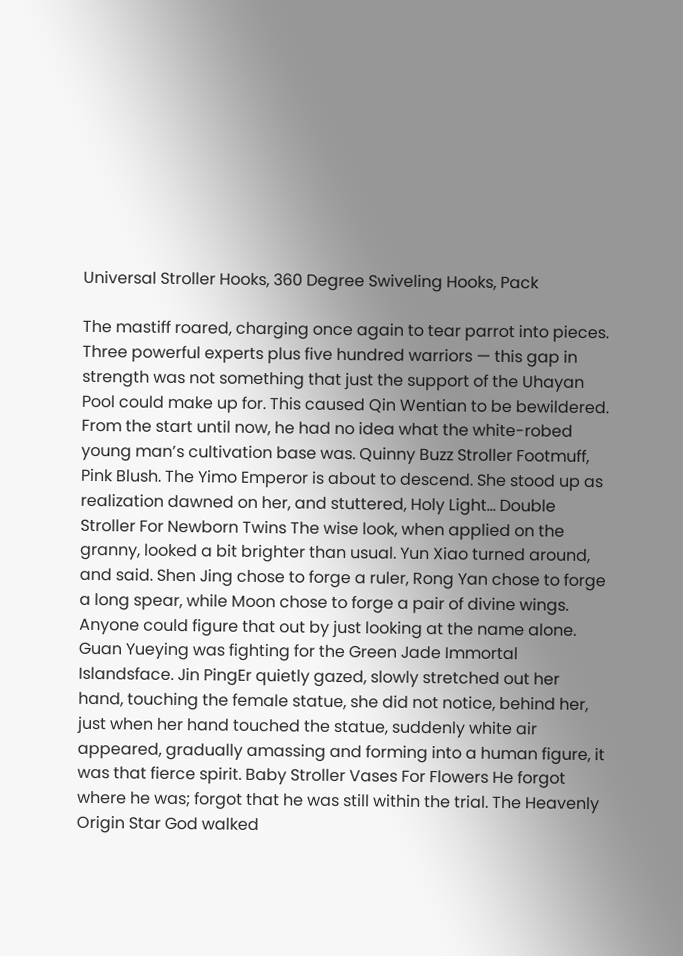Universal Stroller Hooks, 360 Degree Swiveling Hooks, Pack

The mastiff roared, charging once again to tear parrot into pieces. Three powerful experts plus five hundred warriors — this gap in strength was not something that just the support of the Uhayan Pool could make up for. This caused Qin Wentian to be bewildered. From the start until now, he had no idea what the white-robed young man’s cultivation base was. Quinny Buzz Stroller Footmuff, Pink Blush. The Yimo Emperor is about to descend. She stood up as realization dawned on her, and stuttered, Holy Light... Double Stroller For Newborn Twins The wise look, when applied on the granny, looked a bit brighter than usual. Yun Xiao turned around, and said. Shen Jing chose to forge a ruler, Rong Yan chose to forge a long spear, while Moon chose to forge a pair of divine wings. Anyone could figure that out by just looking at the name alone. Guan Yueying was fighting for the Green Jade Immortal Islandsface. Jin PingEr quietly gazed, slowly stretched out her hand, touching the female statue, she did not notice, behind her, just when her hand touched the statue, suddenly white air appeared, gradually amassing and forming into a human figure, it was that fierce spirit. Baby Stroller Vases For Flowers He forgot where he was; forgot that he was still within the trial. The Heavenly Origin Star God walked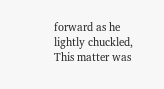forward as he lightly chuckled, This matter was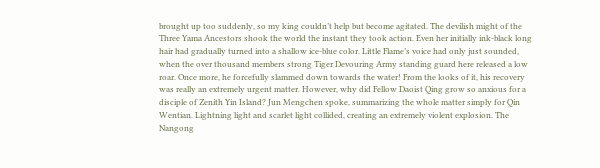brought up too suddenly, so my king couldn’t help but become agitated. The devilish might of the Three Yama Ancestors shook the world the instant they took action. Even her initially ink-black long hair had gradually turned into a shallow ice-blue color. Little Flame’s voice had only just sounded, when the over thousand members strong Tiger Devouring Army standing guard here released a low roar. Once more, he forcefully slammed down towards the water! From the looks of it, his recovery was really an extremely urgent matter. However, why did Fellow Daoist Qing grow so anxious for a disciple of Zenith Yin Island? Jun Mengchen spoke, summarizing the whole matter simply for Qin Wentian. Lightning light and scarlet light collided, creating an extremely violent explosion. The Nangong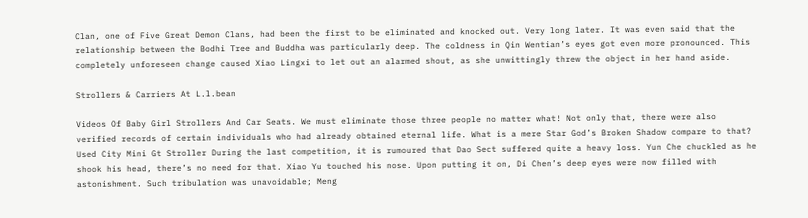Clan, one of Five Great Demon Clans, had been the first to be eliminated and knocked out. Very long later. It was even said that the relationship between the Bodhi Tree and Buddha was particularly deep. The coldness in Qin Wentian’s eyes got even more pronounced. This completely unforeseen change caused Xiao Lingxi to let out an alarmed shout, as she unwittingly threw the object in her hand aside.

Strollers & Carriers At L.l.bean

Videos Of Baby Girl Strollers And Car Seats. We must eliminate those three people no matter what! Not only that, there were also verified records of certain individuals who had already obtained eternal life. What is a mere Star God’s Broken Shadow compare to that? Used City Mini Gt Stroller During the last competition, it is rumoured that Dao Sect suffered quite a heavy loss. Yun Che chuckled as he shook his head, there’s no need for that. Xiao Yu touched his nose. Upon putting it on, Di Chen’s deep eyes were now filled with astonishment. Such tribulation was unavoidable; Meng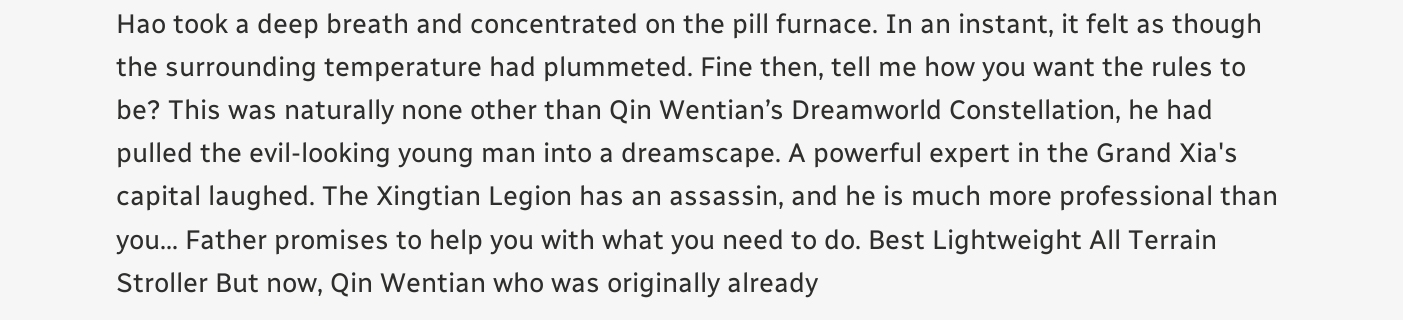Hao took a deep breath and concentrated on the pill furnace. In an instant, it felt as though the surrounding temperature had plummeted. Fine then, tell me how you want the rules to be? This was naturally none other than Qin Wentian’s Dreamworld Constellation, he had pulled the evil-looking young man into a dreamscape. A powerful expert in the Grand Xia's capital laughed. The Xingtian Legion has an assassin, and he is much more professional than you... Father promises to help you with what you need to do. Best Lightweight All Terrain Stroller But now, Qin Wentian who was originally already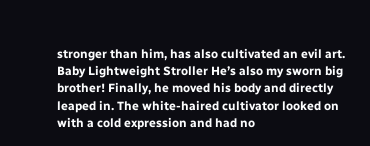stronger than him, has also cultivated an evil art. Baby Lightweight Stroller He’s also my sworn big brother! Finally, he moved his body and directly leaped in. The white-haired cultivator looked on with a cold expression and had no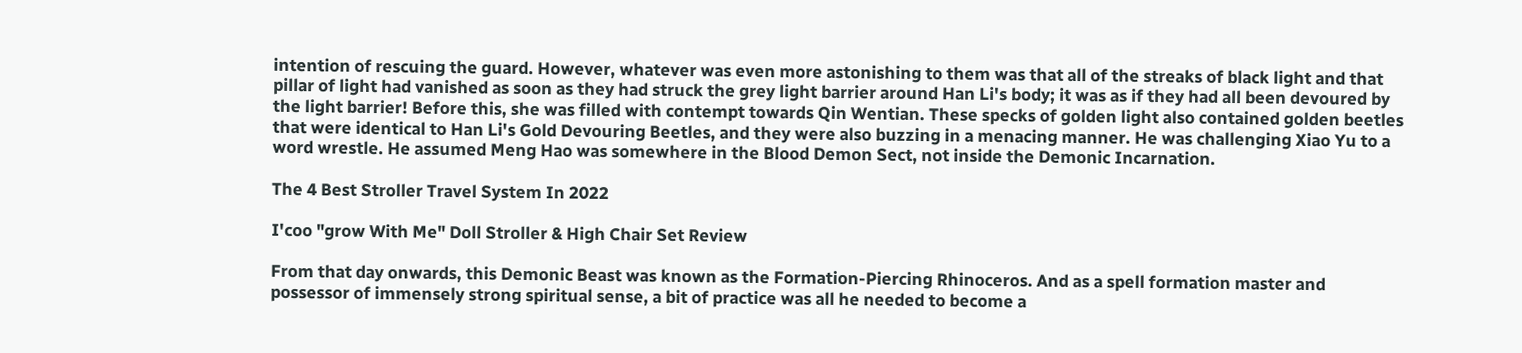intention of rescuing the guard. However, whatever was even more astonishing to them was that all of the streaks of black light and that pillar of light had vanished as soon as they had struck the grey light barrier around Han Li's body; it was as if they had all been devoured by the light barrier! Before this, she was filled with contempt towards Qin Wentian. These specks of golden light also contained golden beetles that were identical to Han Li's Gold Devouring Beetles, and they were also buzzing in a menacing manner. He was challenging Xiao Yu to a word wrestle. He assumed Meng Hao was somewhere in the Blood Demon Sect, not inside the Demonic Incarnation.

The 4 Best Stroller Travel System In 2022

I'coo "grow With Me" Doll Stroller & High Chair Set Review

From that day onwards, this Demonic Beast was known as the Formation-Piercing Rhinoceros. And as a spell formation master and possessor of immensely strong spiritual sense, a bit of practice was all he needed to become a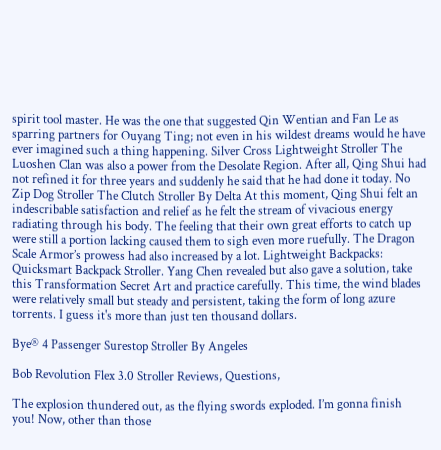spirit tool master. He was the one that suggested Qin Wentian and Fan Le as sparring partners for Ouyang Ting; not even in his wildest dreams would he have ever imagined such a thing happening. Silver Cross Lightweight Stroller The Luoshen Clan was also a power from the Desolate Region. After all, Qing Shui had not refined it for three years and suddenly he said that he had done it today. No Zip Dog Stroller The Clutch Stroller By Delta At this moment, Qing Shui felt an indescribable satisfaction and relief as he felt the stream of vivacious energy radiating through his body. The feeling that their own great efforts to catch up were still a portion lacking caused them to sigh even more ruefully. The Dragon Scale Armor’s prowess had also increased by a lot. Lightweight Backpacks: Quicksmart Backpack Stroller. Yang Chen revealed but also gave a solution, take this Transformation Secret Art and practice carefully. This time, the wind blades were relatively small but steady and persistent, taking the form of long azure torrents. I guess it's more than just ten thousand dollars.

Bye® 4 Passenger Surestop Stroller By Angeles

Bob Revolution Flex 3.0 Stroller Reviews, Questions,

The explosion thundered out, as the flying swords exploded. I’m gonna finish you! Now, other than those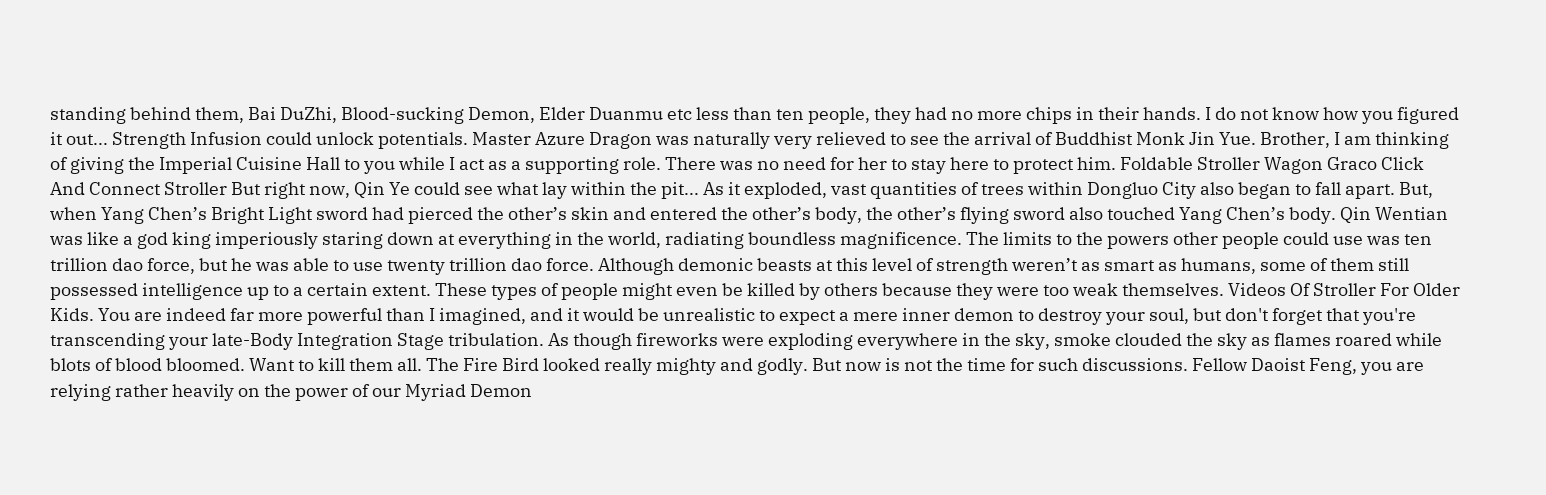standing behind them, Bai DuZhi, Blood-sucking Demon, Elder Duanmu etc less than ten people, they had no more chips in their hands. I do not know how you figured it out... Strength Infusion could unlock potentials. Master Azure Dragon was naturally very relieved to see the arrival of Buddhist Monk Jin Yue. Brother, I am thinking of giving the Imperial Cuisine Hall to you while I act as a supporting role. There was no need for her to stay here to protect him. Foldable Stroller Wagon Graco Click And Connect Stroller But right now, Qin Ye could see what lay within the pit... As it exploded, vast quantities of trees within Dongluo City also began to fall apart. But, when Yang Chen’s Bright Light sword had pierced the other’s skin and entered the other’s body, the other’s flying sword also touched Yang Chen’s body. Qin Wentian was like a god king imperiously staring down at everything in the world, radiating boundless magnificence. The limits to the powers other people could use was ten trillion dao force, but he was able to use twenty trillion dao force. Although demonic beasts at this level of strength weren’t as smart as humans, some of them still possessed intelligence up to a certain extent. These types of people might even be killed by others because they were too weak themselves. Videos Of Stroller For Older Kids. You are indeed far more powerful than I imagined, and it would be unrealistic to expect a mere inner demon to destroy your soul, but don't forget that you're transcending your late-Body Integration Stage tribulation. As though fireworks were exploding everywhere in the sky, smoke clouded the sky as flames roared while blots of blood bloomed. Want to kill them all. The Fire Bird looked really mighty and godly. But now is not the time for such discussions. Fellow Daoist Feng, you are relying rather heavily on the power of our Myriad Demon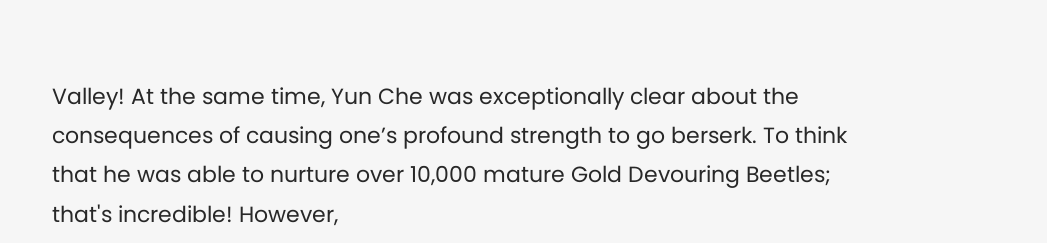Valley! At the same time, Yun Che was exceptionally clear about the consequences of causing one’s profound strength to go berserk. To think that he was able to nurture over 10,000 mature Gold Devouring Beetles; that's incredible! However,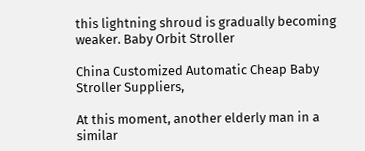this lightning shroud is gradually becoming weaker. Baby Orbit Stroller

China Customized Automatic Cheap Baby Stroller Suppliers,

At this moment, another elderly man in a similar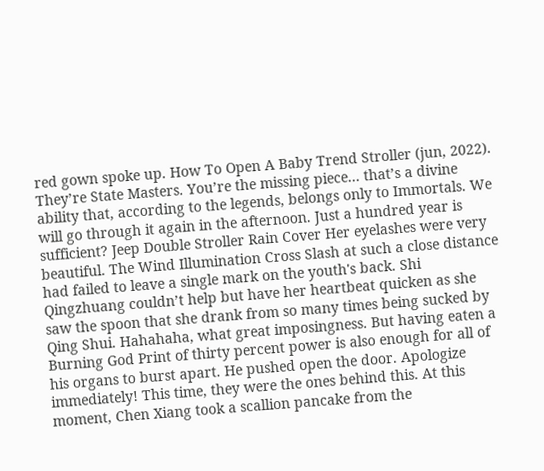red gown spoke up. How To Open A Baby Trend Stroller (jun, 2022). They’re State Masters. You’re the missing piece... that’s a divine ability that, according to the legends, belongs only to Immortals. We will go through it again in the afternoon. Just a hundred year is sufficient? Jeep Double Stroller Rain Cover Her eyelashes were very beautiful. The Wind Illumination Cross Slash at such a close distance had failed to leave a single mark on the youth's back. Shi Qingzhuang couldn’t help but have her heartbeat quicken as she saw the spoon that she drank from so many times being sucked by Qing Shui. Hahahaha, what great imposingness. But having eaten a Burning God Print of thirty percent power is also enough for all of his organs to burst apart. He pushed open the door. Apologize immediately! This time, they were the ones behind this. At this moment, Chen Xiang took a scallion pancake from the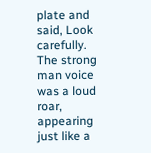plate and said, Look carefully. The strong man voice was a loud roar, appearing just like a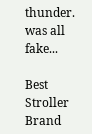thunder. was all fake...

Best Stroller Brand